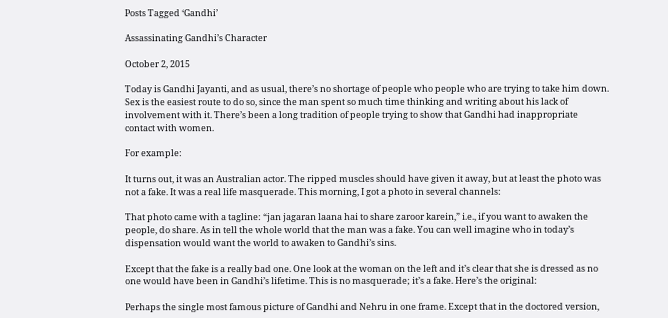Posts Tagged ‘Gandhi’

Assassinating Gandhi’s Character

October 2, 2015

Today is Gandhi Jayanti, and as usual, there’s no shortage of people who people who are trying to take him down. Sex is the easiest route to do so, since the man spent so much time thinking and writing about his lack of involvement with it. There’s been a long tradition of people trying to show that Gandhi had inappropriate contact with women.

For example:

It turns out, it was an Australian actor. The ripped muscles should have given it away, but at least the photo was not a fake. It was a real life masquerade. This morning, I got a photo in several channels:

That photo came with a tagline: “jan jagaran laana hai to share zaroor karein,” i.e., if you want to awaken the people, do share. As in tell the whole world that the man was a fake. You can well imagine who in today’s dispensation would want the world to awaken to Gandhi’s sins.

Except that the fake is a really bad one. One look at the woman on the left and it’s clear that she is dressed as no one would have been in Gandhi’s lifetime. This is no masquerade; it’s a fake. Here’s the original:

Perhaps the single most famous picture of Gandhi and Nehru in one frame. Except that in the doctored version,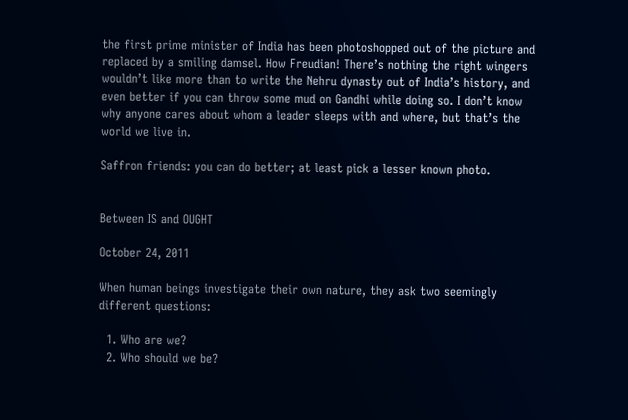the first prime minister of India has been photoshopped out of the picture and replaced by a smiling damsel. How Freudian! There’s nothing the right wingers wouldn’t like more than to write the Nehru dynasty out of India’s history, and even better if you can throw some mud on Gandhi while doing so. I don’t know why anyone cares about whom a leader sleeps with and where, but that’s the world we live in.

Saffron friends: you can do better; at least pick a lesser known photo.


Between IS and OUGHT

October 24, 2011

When human beings investigate their own nature, they ask two seemingly different questions:

  1. Who are we?
  2. Who should we be?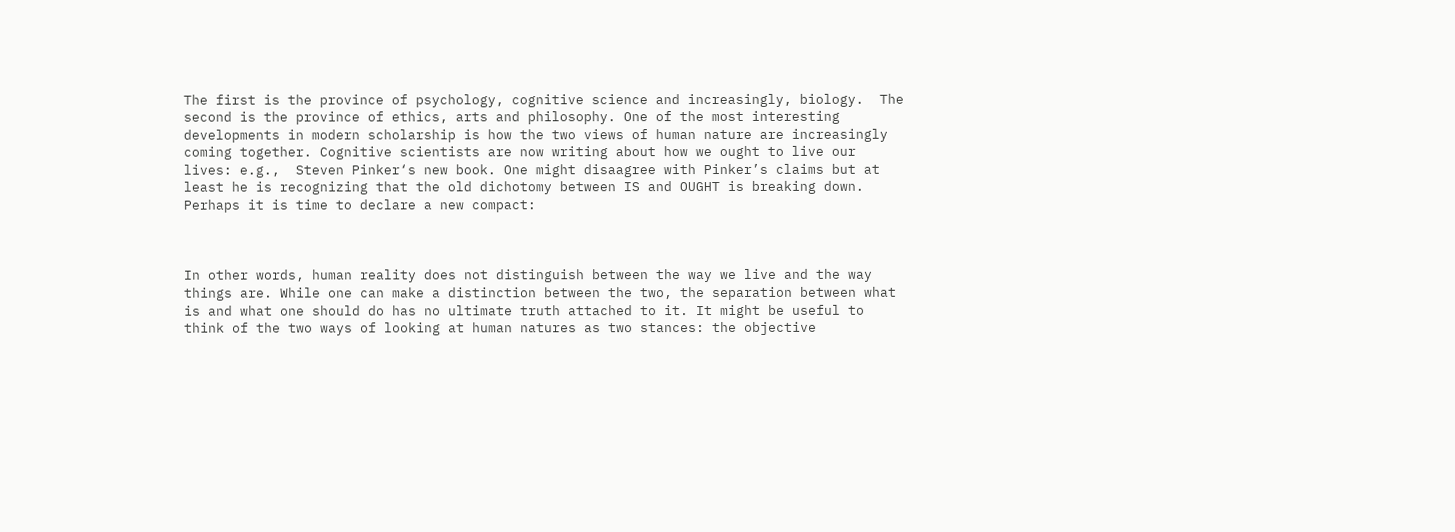The first is the province of psychology, cognitive science and increasingly, biology.  The second is the province of ethics, arts and philosophy. One of the most interesting developments in modern scholarship is how the two views of human nature are increasingly coming together. Cognitive scientists are now writing about how we ought to live our lives: e.g.,  Steven Pinker‘s new book. One might disaagree with Pinker’s claims but at least he is recognizing that the old dichotomy between IS and OUGHT is breaking down. Perhaps it is time to declare a new compact:



In other words, human reality does not distinguish between the way we live and the way things are. While one can make a distinction between the two, the separation between what is and what one should do has no ultimate truth attached to it. It might be useful to think of the two ways of looking at human natures as two stances: the objective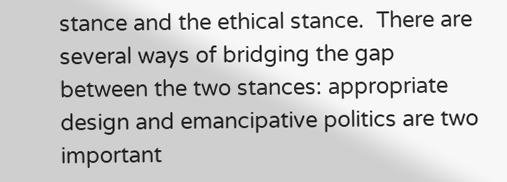stance and the ethical stance.  There are several ways of bridging the gap between the two stances: appropriate design and emancipative politics are two important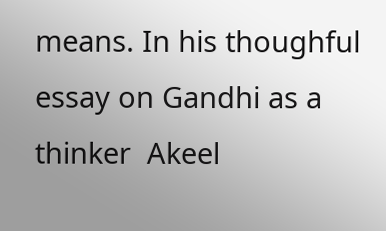means. In his thoughful essay on Gandhi as a thinker  Akeel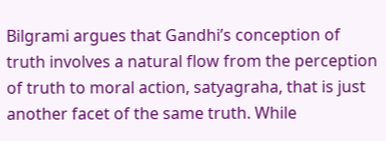Bilgrami argues that Gandhi’s conception of truth involves a natural flow from the perception of truth to moral action, satyagraha, that is just another facet of the same truth. While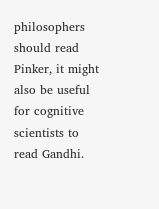philosophers should read Pinker, it might also be useful for cognitive scientists to read Gandhi.